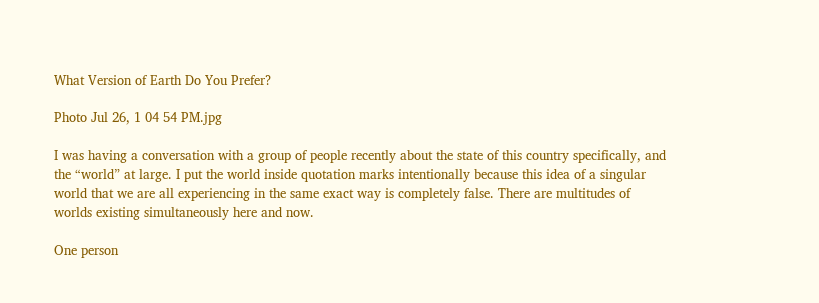What Version of Earth Do You Prefer?

Photo Jul 26, 1 04 54 PM.jpg

I was having a conversation with a group of people recently about the state of this country specifically, and the “world” at large. I put the world inside quotation marks intentionally because this idea of a singular world that we are all experiencing in the same exact way is completely false. There are multitudes of worlds existing simultaneously here and now.

One person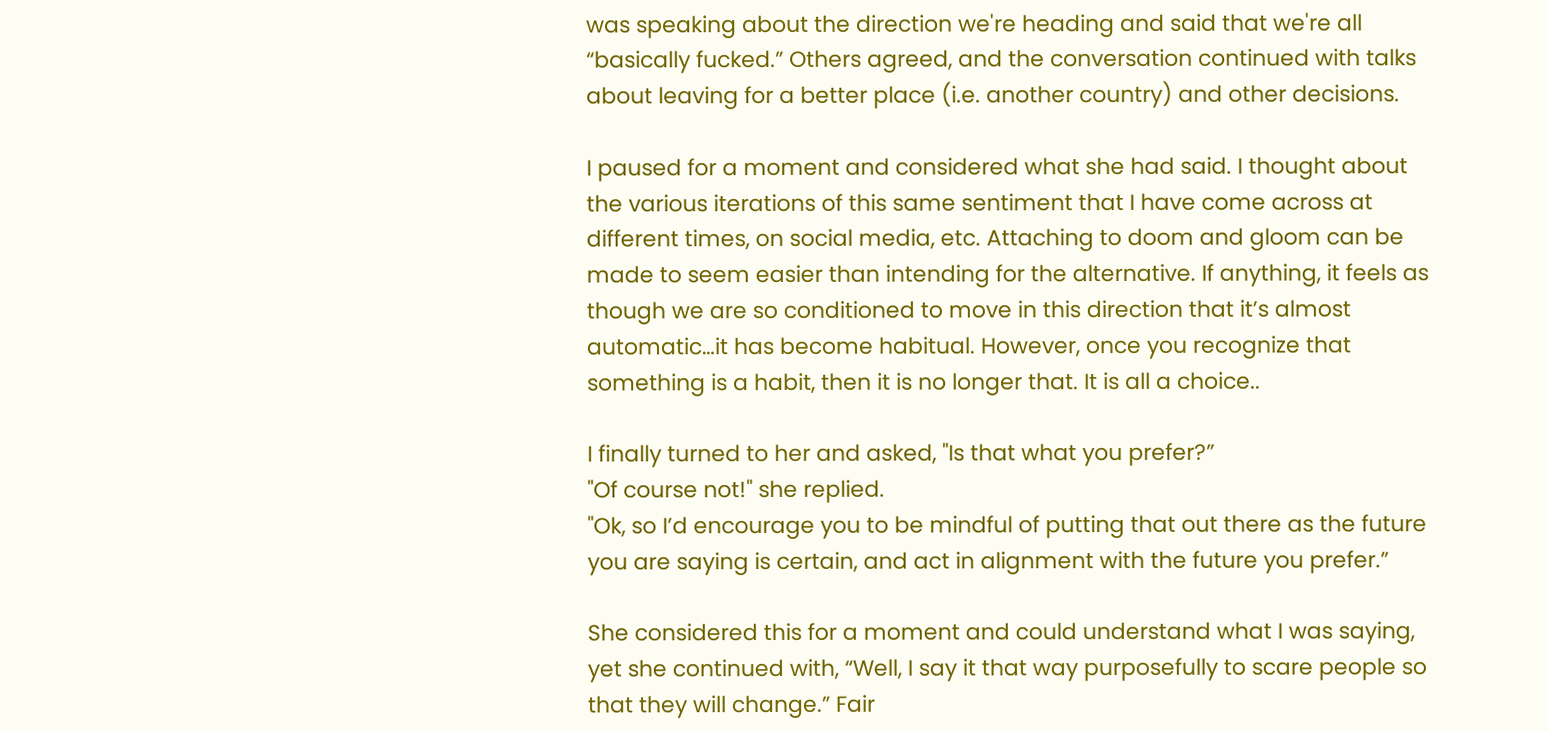was speaking about the direction we're heading and said that we're all “basically fucked.” Others agreed, and the conversation continued with talks about leaving for a better place (i.e. another country) and other decisions.

I paused for a moment and considered what she had said. I thought about the various iterations of this same sentiment that I have come across at different times, on social media, etc. Attaching to doom and gloom can be made to seem easier than intending for the alternative. If anything, it feels as though we are so conditioned to move in this direction that it’s almost automatic…it has become habitual. However, once you recognize that something is a habit, then it is no longer that. It is all a choice..

I finally turned to her and asked, "Is that what you prefer?”
"Of course not!" she replied.
"Ok, so I’d encourage you to be mindful of putting that out there as the future you are saying is certain, and act in alignment with the future you prefer.”

She considered this for a moment and could understand what I was saying, yet she continued with, “Well, I say it that way purposefully to scare people so that they will change.” Fair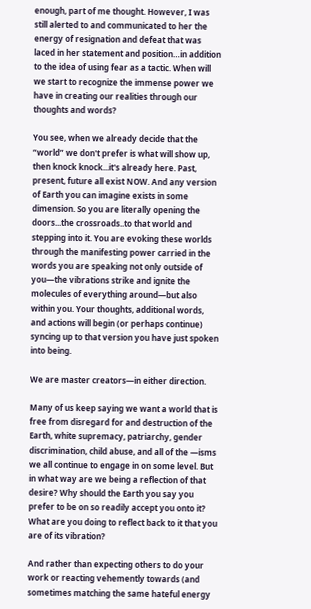enough, part of me thought. However, I was still alerted to and communicated to her the energy of resignation and defeat that was laced in her statement and position…in addition to the idea of using fear as a tactic. When will we start to recognize the immense power we have in creating our realities through our thoughts and words?

You see, when we already decide that the “world” we don't prefer is what will show up, then knock knock...it's already here. Past, present, future all exist NOW. And any version of Earth you can imagine exists in some dimension. So you are literally opening the doors...the crossroads..to that world and stepping into it. You are evoking these worlds through the manifesting power carried in the words you are speaking not only outside of you—the vibrations strike and ignite the molecules of everything around—but also within you. Your thoughts, additional words, and actions will begin (or perhaps continue) syncing up to that version you have just spoken into being.

We are master creators—in either direction.

Many of us keep saying we want a world that is free from disregard for and destruction of the Earth, white supremacy, patriarchy, gender discrimination, child abuse, and all of the —isms we all continue to engage in on some level. But in what way are we being a reflection of that desire? Why should the Earth you say you prefer to be on so readily accept you onto it? What are you doing to reflect back to it that you are of its vibration?

And rather than expecting others to do your work or reacting vehemently towards (and sometimes matching the same hateful energy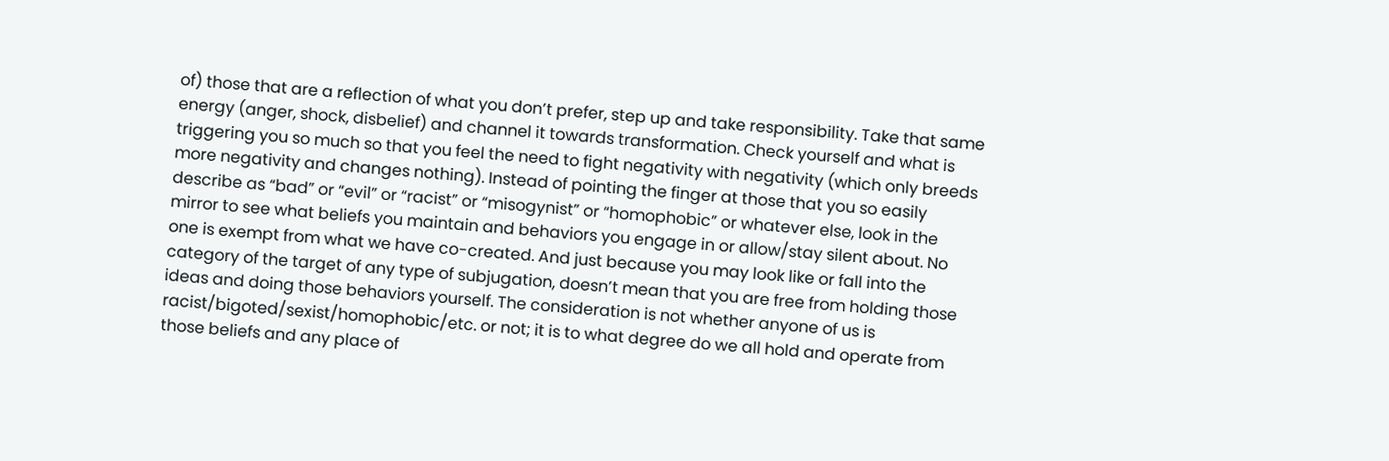of) those that are a reflection of what you don’t prefer, step up and take responsibility. Take that same energy (anger, shock, disbelief) and channel it towards transformation. Check yourself and what is triggering you so much so that you feel the need to fight negativity with negativity (which only breeds more negativity and changes nothing). Instead of pointing the finger at those that you so easily describe as “bad” or “evil” or “racist” or “misogynist” or “homophobic” or whatever else, look in the mirror to see what beliefs you maintain and behaviors you engage in or allow/stay silent about. No one is exempt from what we have co-created. And just because you may look like or fall into the category of the target of any type of subjugation, doesn’t mean that you are free from holding those ideas and doing those behaviors yourself. The consideration is not whether anyone of us is racist/bigoted/sexist/homophobic/etc. or not; it is to what degree do we all hold and operate from those beliefs and any place of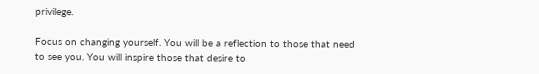privilege.

Focus on changing yourself. You will be a reflection to those that need to see you. You will inspire those that desire to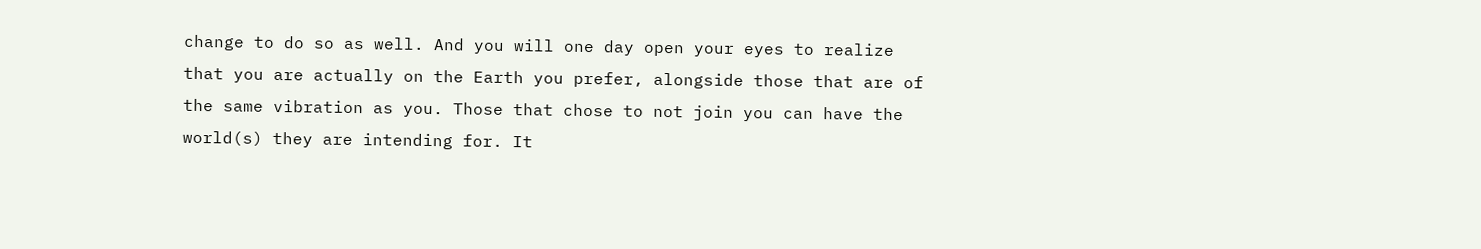change to do so as well. And you will one day open your eyes to realize that you are actually on the Earth you prefer, alongside those that are of the same vibration as you. Those that chose to not join you can have the world(s) they are intending for. It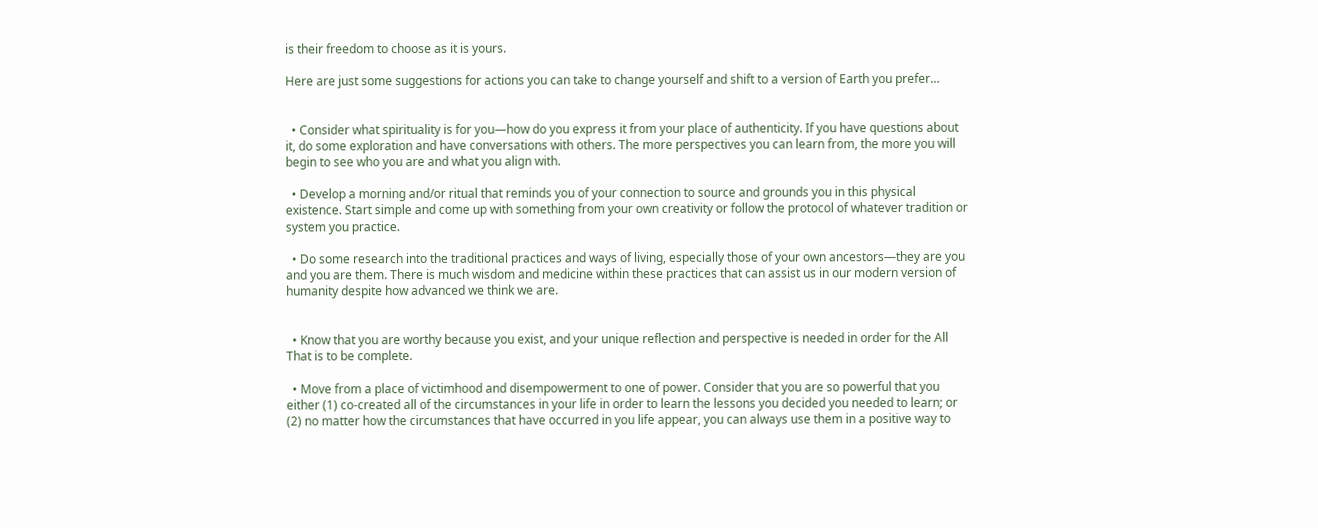is their freedom to choose as it is yours.

Here are just some suggestions for actions you can take to change yourself and shift to a version of Earth you prefer…


  • Consider what spirituality is for you—how do you express it from your place of authenticity. If you have questions about it, do some exploration and have conversations with others. The more perspectives you can learn from, the more you will begin to see who you are and what you align with.

  • Develop a morning and/or ritual that reminds you of your connection to source and grounds you in this physical existence. Start simple and come up with something from your own creativity or follow the protocol of whatever tradition or system you practice.

  • Do some research into the traditional practices and ways of living, especially those of your own ancestors—they are you and you are them. There is much wisdom and medicine within these practices that can assist us in our modern version of humanity despite how advanced we think we are.


  • Know that you are worthy because you exist, and your unique reflection and perspective is needed in order for the All That is to be complete.

  • Move from a place of victimhood and disempowerment to one of power. Consider that you are so powerful that you either (1) co-created all of the circumstances in your life in order to learn the lessons you decided you needed to learn; or (2) no matter how the circumstances that have occurred in you life appear, you can always use them in a positive way to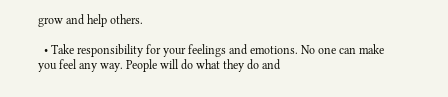grow and help others.

  • Take responsibility for your feelings and emotions. No one can make you feel any way. People will do what they do and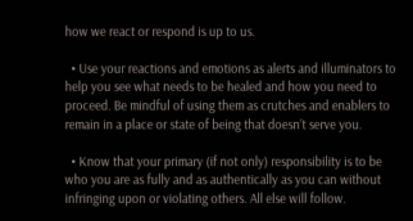how we react or respond is up to us.

  • Use your reactions and emotions as alerts and illuminators to help you see what needs to be healed and how you need to proceed. Be mindful of using them as crutches and enablers to remain in a place or state of being that doesn’t serve you.

  • Know that your primary (if not only) responsibility is to be who you are as fully and as authentically as you can without infringing upon or violating others. All else will follow.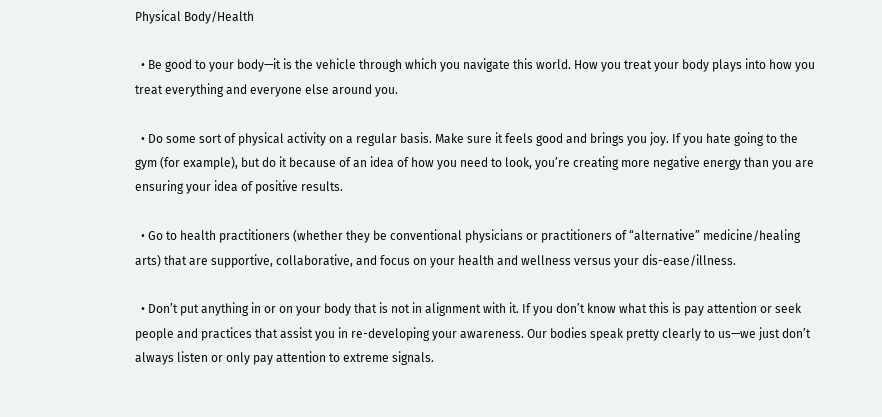Physical Body/Health

  • Be good to your body—it is the vehicle through which you navigate this world. How you treat your body plays into how you treat everything and everyone else around you.

  • Do some sort of physical activity on a regular basis. Make sure it feels good and brings you joy. If you hate going to the gym (for example), but do it because of an idea of how you need to look, you’re creating more negative energy than you are ensuring your idea of positive results.

  • Go to health practitioners (whether they be conventional physicians or practitioners of “alternative” medicine/healing arts) that are supportive, collaborative, and focus on your health and wellness versus your dis-ease/illness.

  • Don’t put anything in or on your body that is not in alignment with it. If you don’t know what this is pay attention or seek people and practices that assist you in re-developing your awareness. Our bodies speak pretty clearly to us—we just don’t always listen or only pay attention to extreme signals.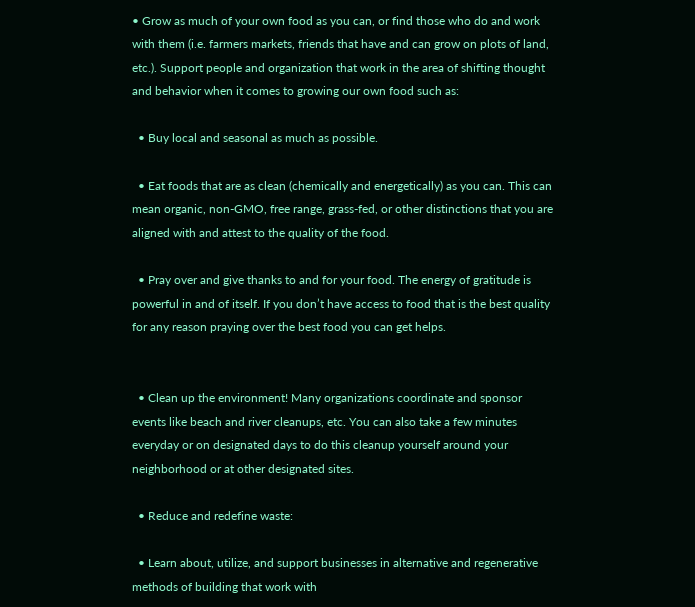• Grow as much of your own food as you can, or find those who do and work with them (i.e. farmers markets, friends that have and can grow on plots of land, etc.). Support people and organization that work in the area of shifting thought and behavior when it comes to growing our own food such as:

  • Buy local and seasonal as much as possible.

  • Eat foods that are as clean (chemically and energetically) as you can. This can mean organic, non-GMO, free range, grass-fed, or other distinctions that you are aligned with and attest to the quality of the food.

  • Pray over and give thanks to and for your food. The energy of gratitude is powerful in and of itself. If you don’t have access to food that is the best quality for any reason praying over the best food you can get helps.


  • Clean up the environment! Many organizations coordinate and sponsor events like beach and river cleanups, etc. You can also take a few minutes everyday or on designated days to do this cleanup yourself around your neighborhood or at other designated sites.

  • Reduce and redefine waste:

  • Learn about, utilize, and support businesses in alternative and regenerative methods of building that work with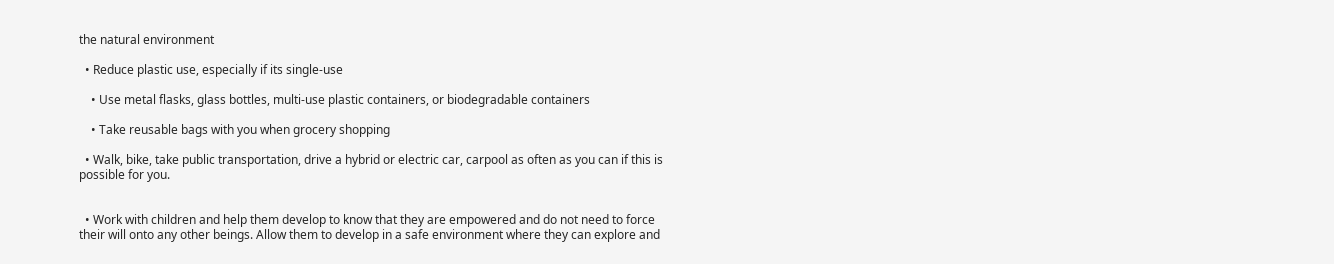the natural environment

  • Reduce plastic use, especially if its single-use

    • Use metal flasks, glass bottles, multi-use plastic containers, or biodegradable containers

    • Take reusable bags with you when grocery shopping

  • Walk, bike, take public transportation, drive a hybrid or electric car, carpool as often as you can if this is possible for you.


  • Work with children and help them develop to know that they are empowered and do not need to force their will onto any other beings. Allow them to develop in a safe environment where they can explore and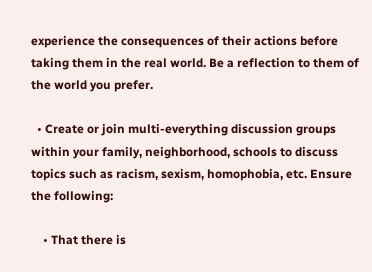experience the consequences of their actions before taking them in the real world. Be a reflection to them of the world you prefer.

  • Create or join multi-everything discussion groups within your family, neighborhood, schools to discuss topics such as racism, sexism, homophobia, etc. Ensure the following:

    • That there is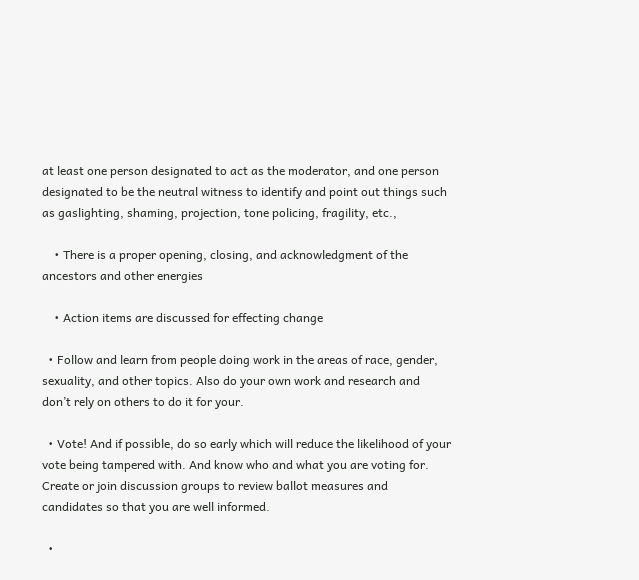at least one person designated to act as the moderator, and one person designated to be the neutral witness to identify and point out things such as gaslighting, shaming, projection, tone policing, fragility, etc.,

    • There is a proper opening, closing, and acknowledgment of the ancestors and other energies

    • Action items are discussed for effecting change

  • Follow and learn from people doing work in the areas of race, gender, sexuality, and other topics. Also do your own work and research and don’t rely on others to do it for your.

  • Vote! And if possible, do so early which will reduce the likelihood of your vote being tampered with. And know who and what you are voting for. Create or join discussion groups to review ballot measures and candidates so that you are well informed.

  •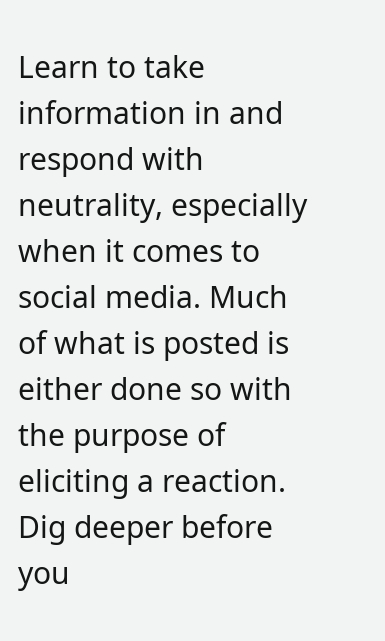Learn to take information in and respond with neutrality, especially when it comes to social media. Much of what is posted is either done so with the purpose of eliciting a reaction. Dig deeper before you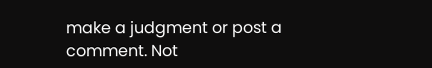make a judgment or post a comment. Not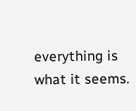everything is what it seems.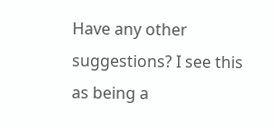Have any other suggestions? I see this as being a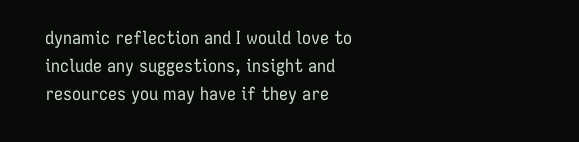dynamic reflection and I would love to include any suggestions, insight and resources you may have if they are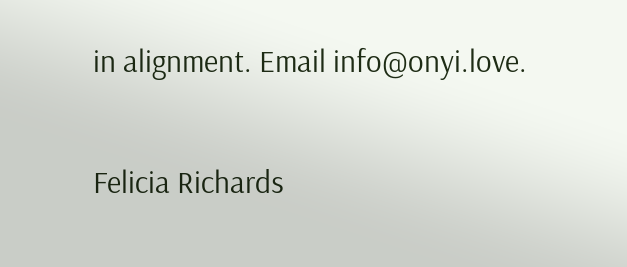in alignment. Email info@onyi.love.

Felicia Richards